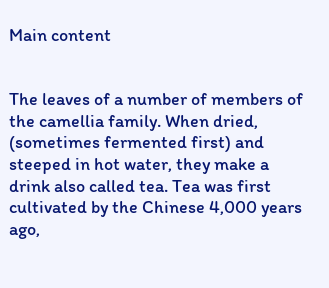Main content


The leaves of a number of members of the camellia family. When dried, (sometimes fermented first) and steeped in hot water, they make a drink also called tea. Tea was first cultivated by the Chinese 4,000 years ago,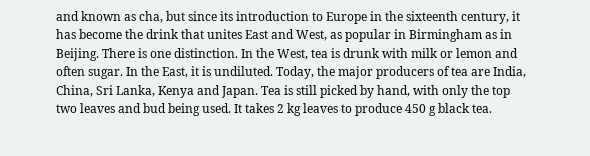and known as cha, but since its introduction to Europe in the sixteenth century, it has become the drink that unites East and West, as popular in Birmingham as in Beijing. There is one distinction. In the West, tea is drunk with milk or lemon and often sugar. In the East, it is undiluted. Today, the major producers of tea are India, China, Sri Lanka, Kenya and Japan. Tea is still picked by hand, with only the top two leaves and bud being used. It takes 2 kg leaves to produce 450 g black tea.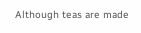Although teas are made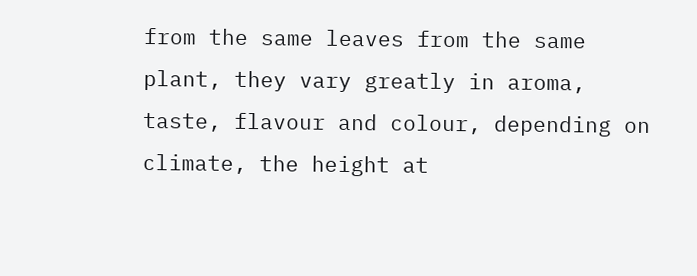from the same leaves from the same plant, they vary greatly in aroma, taste, flavour and colour, depending on climate, the height at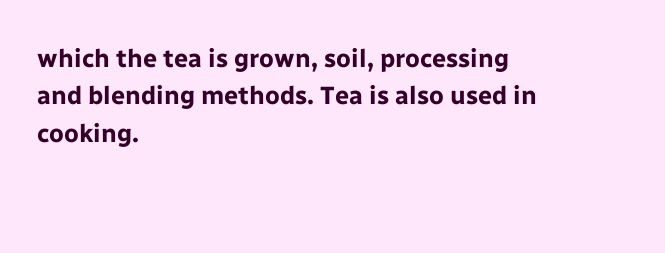which the tea is grown, soil, processing and blending methods. Tea is also used in cooking.